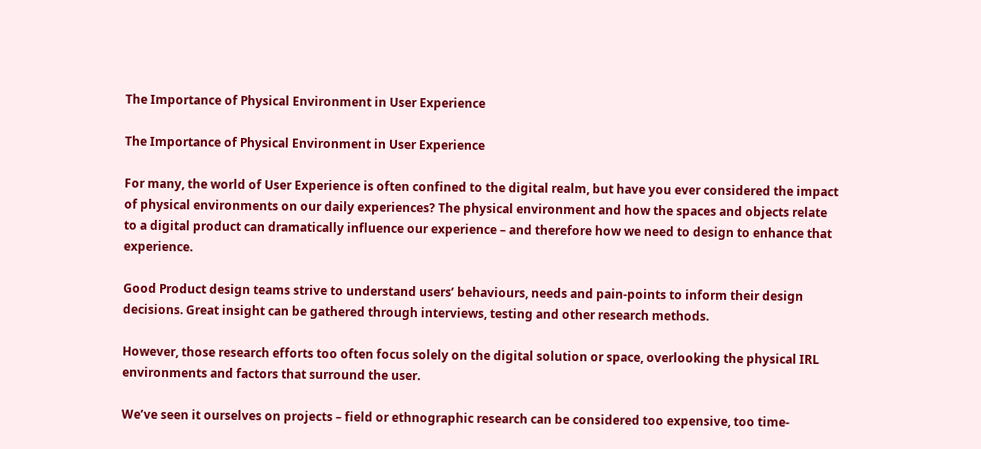The Importance of Physical Environment in User Experience

The Importance of Physical Environment in User Experience

For many, the world of User Experience is often confined to the digital realm, but have you ever considered the impact of physical environments on our daily experiences? The physical environment and how the spaces and objects relate to a digital product can dramatically influence our experience – and therefore how we need to design to enhance that experience.

Good Product design teams strive to understand users’ behaviours, needs and pain-points to inform their design decisions. Great insight can be gathered through interviews, testing and other research methods.

However, those research efforts too often focus solely on the digital solution or space, overlooking the physical IRL environments and factors that surround the user.

We’ve seen it ourselves on projects – field or ethnographic research can be considered too expensive, too time-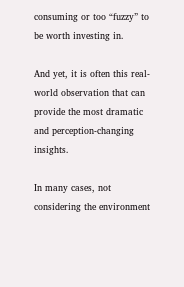consuming or too “fuzzy” to be worth investing in.

And yet, it is often this real-world observation that can provide the most dramatic and perception-changing insights.

In many cases, not considering the environment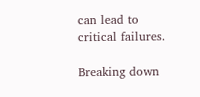can lead to critical failures.

Breaking down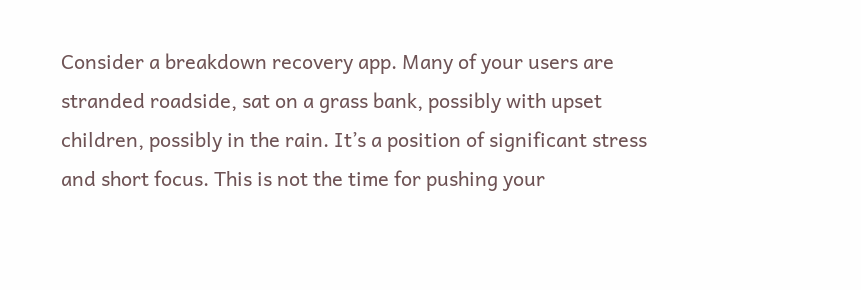Consider a breakdown recovery app. Many of your users are stranded roadside, sat on a grass bank, possibly with upset children, possibly in the rain. It’s a position of significant stress and short focus. This is not the time for pushing your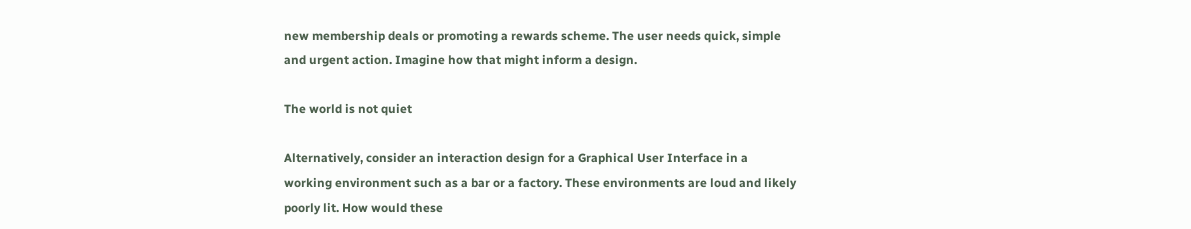new membership deals or promoting a rewards scheme. The user needs quick, simple and urgent action. Imagine how that might inform a design.

The world is not quiet

Alternatively, consider an interaction design for a Graphical User Interface in a working environment such as a bar or a factory. These environments are loud and likely poorly lit. How would these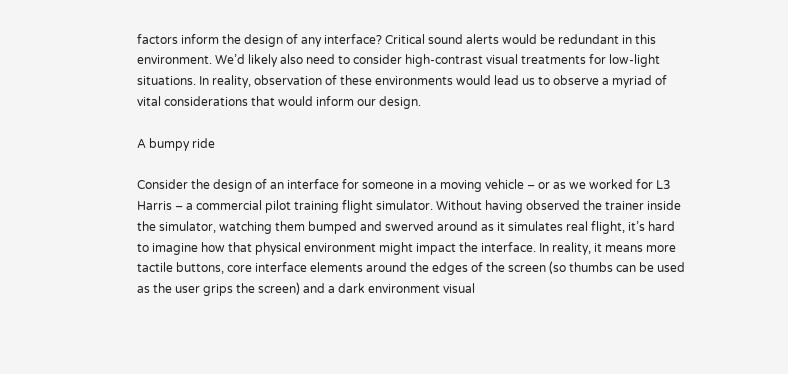factors inform the design of any interface? Critical sound alerts would be redundant in this environment. We’d likely also need to consider high-contrast visual treatments for low-light situations. In reality, observation of these environments would lead us to observe a myriad of vital considerations that would inform our design.

A bumpy ride

Consider the design of an interface for someone in a moving vehicle – or as we worked for L3 Harris – a commercial pilot training flight simulator. Without having observed the trainer inside the simulator, watching them bumped and swerved around as it simulates real flight, it’s hard to imagine how that physical environment might impact the interface. In reality, it means more tactile buttons, core interface elements around the edges of the screen (so thumbs can be used as the user grips the screen) and a dark environment visual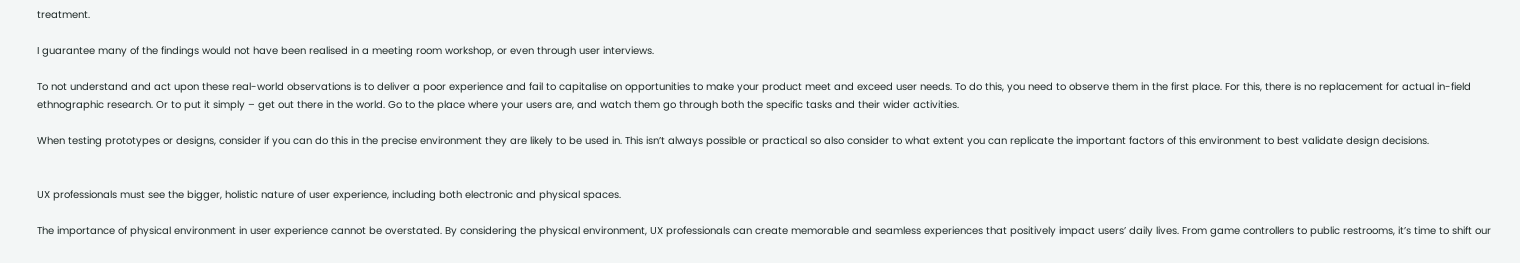treatment.

I guarantee many of the findings would not have been realised in a meeting room workshop, or even through user interviews.

To not understand and act upon these real-world observations is to deliver a poor experience and fail to capitalise on opportunities to make your product meet and exceed user needs. To do this, you need to observe them in the first place. For this, there is no replacement for actual in-field ethnographic research. Or to put it simply – get out there in the world. Go to the place where your users are, and watch them go through both the specific tasks and their wider activities.

When testing prototypes or designs, consider if you can do this in the precise environment they are likely to be used in. This isn’t always possible or practical so also consider to what extent you can replicate the important factors of this environment to best validate design decisions.


UX professionals must see the bigger, holistic nature of user experience, including both electronic and physical spaces.

The importance of physical environment in user experience cannot be overstated. By considering the physical environment, UX professionals can create memorable and seamless experiences that positively impact users’ daily lives. From game controllers to public restrooms, it’s time to shift our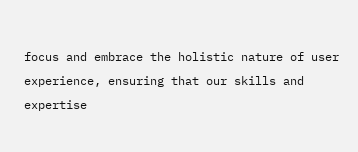focus and embrace the holistic nature of user experience, ensuring that our skills and expertise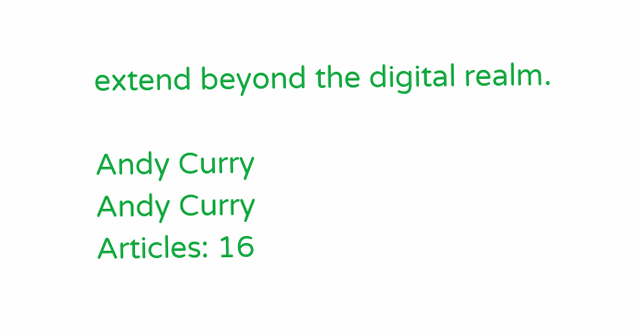extend beyond the digital realm.

Andy Curry
Andy Curry
Articles: 16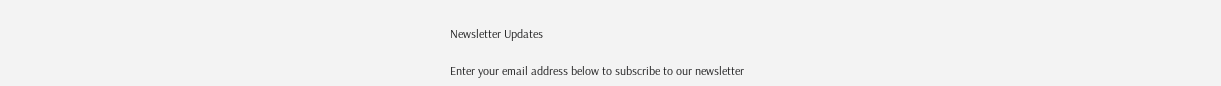Newsletter Updates

Enter your email address below to subscribe to our newsletter